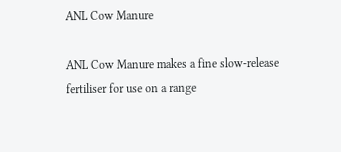ANL Cow Manure

ANL Cow Manure makes a fine slow-release fertiliser for use on a range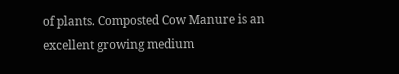of plants. Composted Cow Manure is an excellent growing medium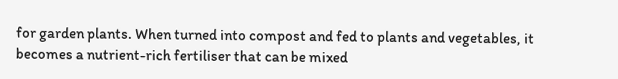for garden plants. When turned into compost and fed to plants and vegetables, it becomes a nutrient-rich fertiliser that can be mixed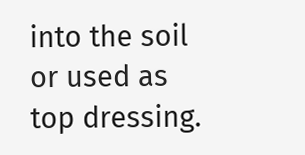into the soil or used as top dressing.